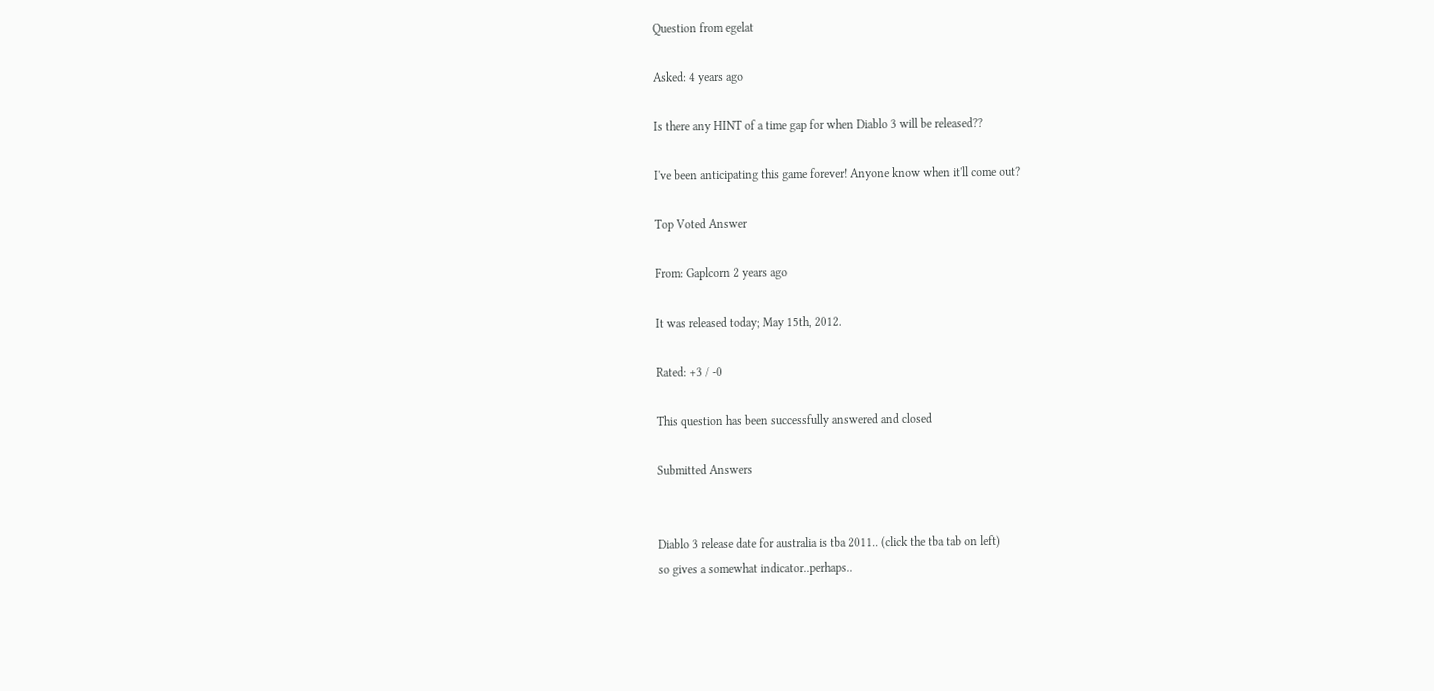Question from egelat

Asked: 4 years ago

Is there any HINT of a time gap for when Diablo 3 will be released??

I've been anticipating this game forever! Anyone know when it'll come out?

Top Voted Answer

From: Gaplcorn 2 years ago

It was released today; May 15th, 2012.

Rated: +3 / -0

This question has been successfully answered and closed

Submitted Answers


Diablo 3 release date for australia is tba 2011.. (click the tba tab on left)
so gives a somewhat indicator..perhaps..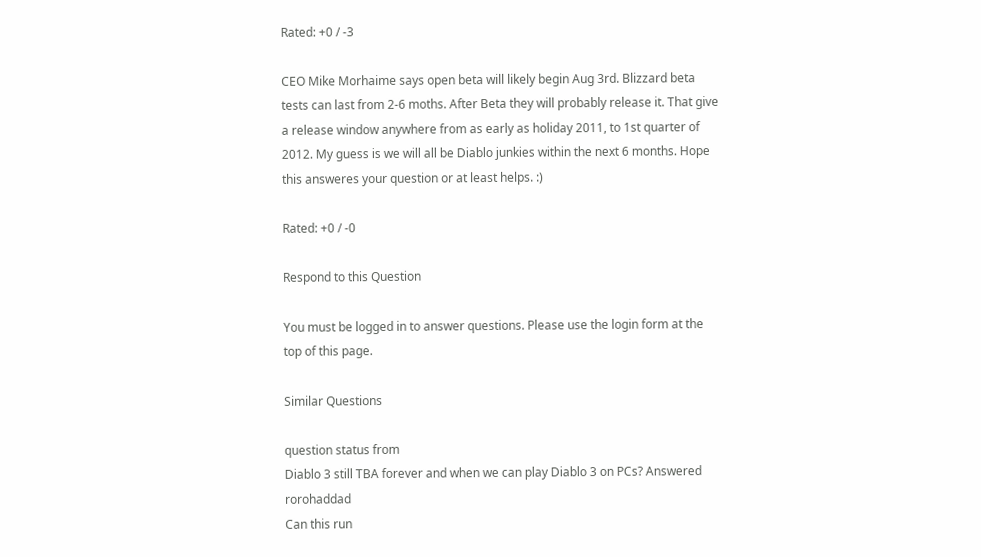Rated: +0 / -3

CEO Mike Morhaime says open beta will likely begin Aug 3rd. Blizzard beta tests can last from 2-6 moths. After Beta they will probably release it. That give a release window anywhere from as early as holiday 2011, to 1st quarter of 2012. My guess is we will all be Diablo junkies within the next 6 months. Hope this answeres your question or at least helps. :)

Rated: +0 / -0

Respond to this Question

You must be logged in to answer questions. Please use the login form at the top of this page.

Similar Questions

question status from
Diablo 3 still TBA forever and when we can play Diablo 3 on PCs? Answered rorohaddad
Can this run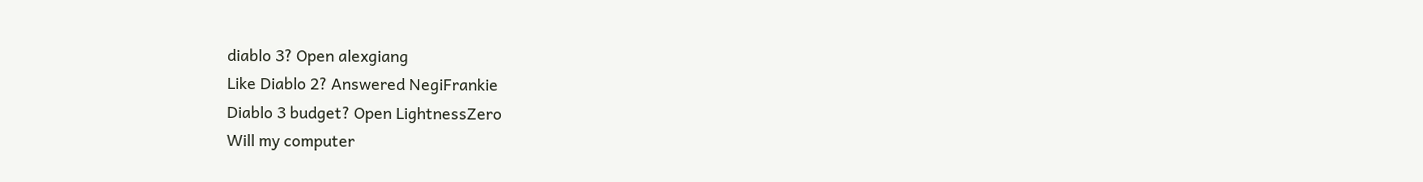diablo 3? Open alexgiang
Like Diablo 2? Answered NegiFrankie
Diablo 3 budget? Open LightnessZero
Will my computer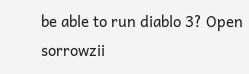be able to run diablo 3? Open sorrowzii